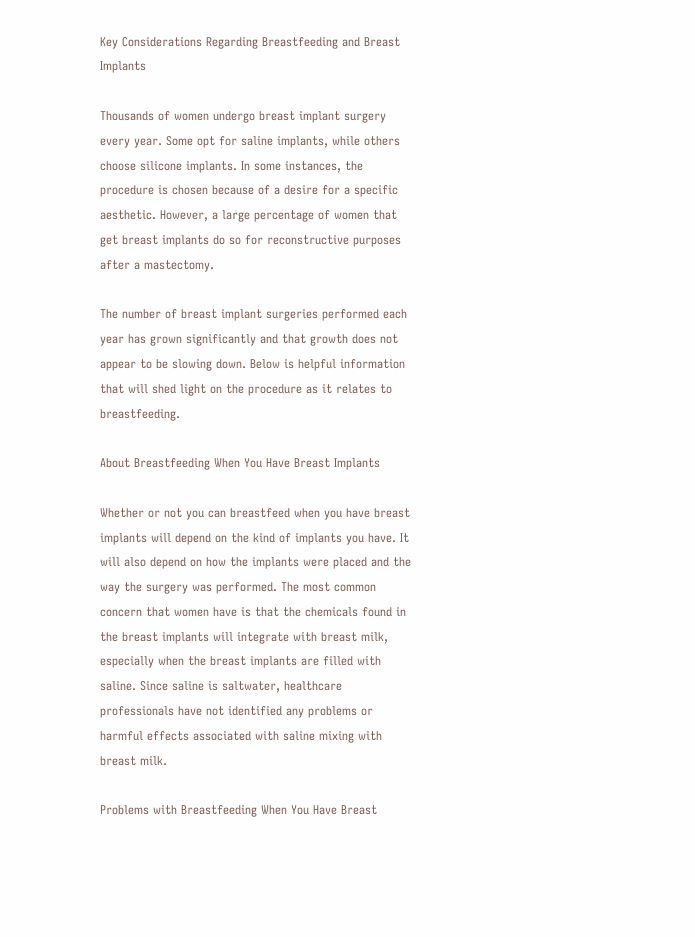Key Considerations Regarding Breastfeeding and Breast Implants

Thousands of women undergo breast implant surgery every year. Some opt for saline implants, while others choose silicone implants. In some instances, the procedure is chosen because of a desire for a specific aesthetic. However, a large percentage of women that get breast implants do so for reconstructive purposes after a mastectomy.

The number of breast implant surgeries performed each year has grown significantly and that growth does not appear to be slowing down. Below is helpful information that will shed light on the procedure as it relates to breastfeeding.

About Breastfeeding When You Have Breast Implants

Whether or not you can breastfeed when you have breast implants will depend on the kind of implants you have. It will also depend on how the implants were placed and the way the surgery was performed. The most common concern that women have is that the chemicals found in the breast implants will integrate with breast milk, especially when the breast implants are filled with saline. Since saline is saltwater, healthcare professionals have not identified any problems or harmful effects associated with saline mixing with breast milk.

Problems with Breastfeeding When You Have Breast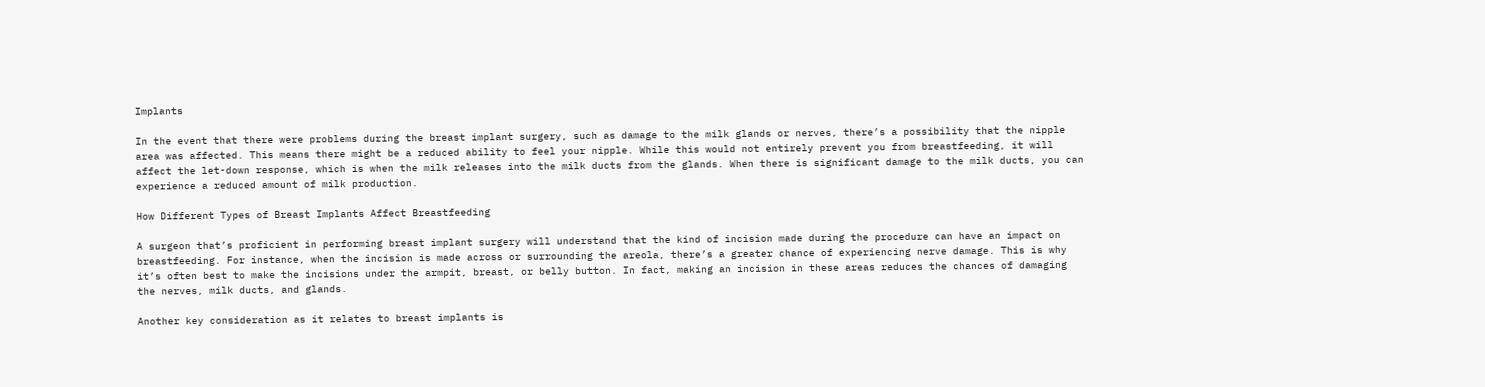Implants

In the event that there were problems during the breast implant surgery, such as damage to the milk glands or nerves, there’s a possibility that the nipple area was affected. This means there might be a reduced ability to feel your nipple. While this would not entirely prevent you from breastfeeding, it will affect the let-down response, which is when the milk releases into the milk ducts from the glands. When there is significant damage to the milk ducts, you can experience a reduced amount of milk production.

How Different Types of Breast Implants Affect Breastfeeding

A surgeon that’s proficient in performing breast implant surgery will understand that the kind of incision made during the procedure can have an impact on breastfeeding. For instance, when the incision is made across or surrounding the areola, there’s a greater chance of experiencing nerve damage. This is why it’s often best to make the incisions under the armpit, breast, or belly button. In fact, making an incision in these areas reduces the chances of damaging the nerves, milk ducts, and glands.

Another key consideration as it relates to breast implants is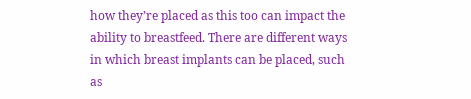how they’re placed as this too can impact the ability to breastfeed. There are different ways in which breast implants can be placed, such as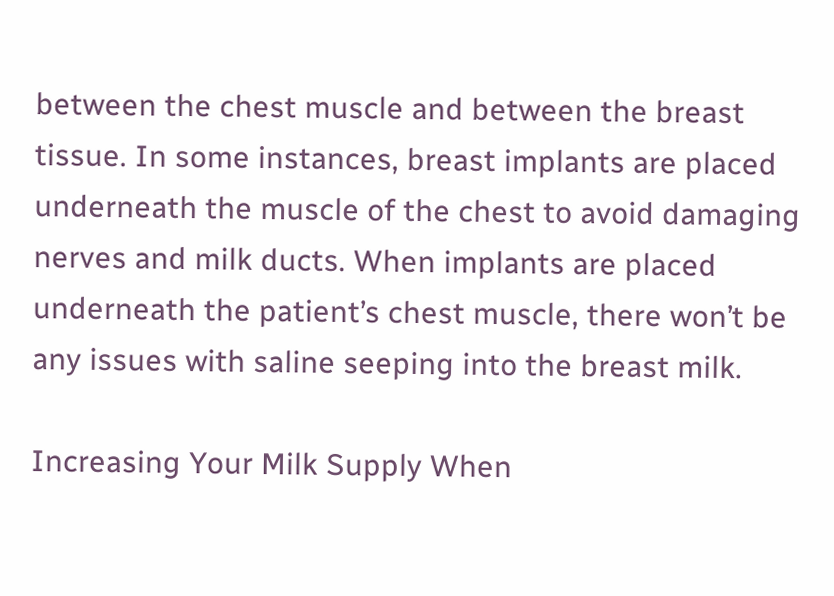between the chest muscle and between the breast tissue. In some instances, breast implants are placed underneath the muscle of the chest to avoid damaging nerves and milk ducts. When implants are placed underneath the patient’s chest muscle, there won’t be any issues with saline seeping into the breast milk.

Increasing Your Milk Supply When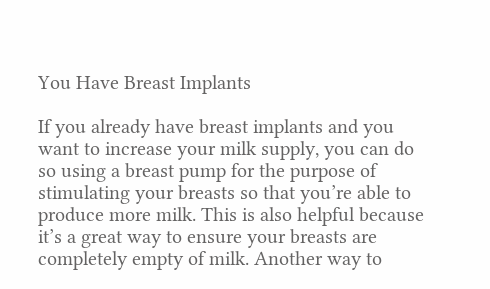You Have Breast Implants

If you already have breast implants and you want to increase your milk supply, you can do so using a breast pump for the purpose of stimulating your breasts so that you’re able to produce more milk. This is also helpful because it’s a great way to ensure your breasts are completely empty of milk. Another way to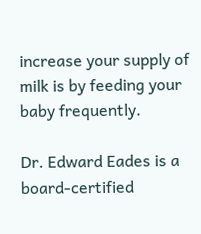increase your supply of milk is by feeding your baby frequently.

Dr. Edward Eades is a board-certified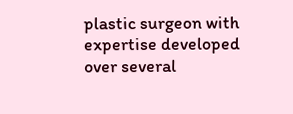plastic surgeon with expertise developed over several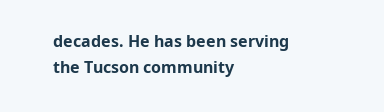decades. He has been serving the Tucson community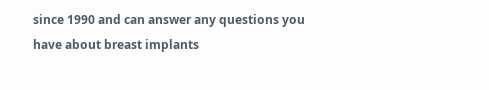since 1990 and can answer any questions you have about breast implants